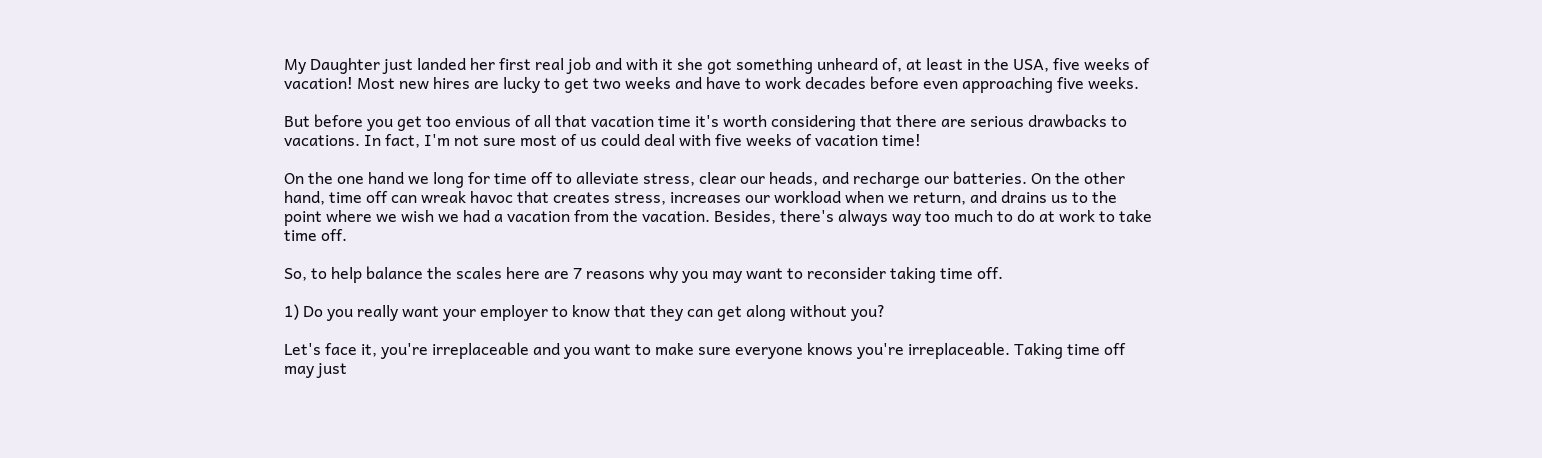My Daughter just landed her first real job and with it she got something unheard of, at least in the USA, five weeks of vacation! Most new hires are lucky to get two weeks and have to work decades before even approaching five weeks.

But before you get too envious of all that vacation time it's worth considering that there are serious drawbacks to vacations. In fact, I'm not sure most of us could deal with five weeks of vacation time!

On the one hand we long for time off to alleviate stress, clear our heads, and recharge our batteries. On the other hand, time off can wreak havoc that creates stress, increases our workload when we return, and drains us to the point where we wish we had a vacation from the vacation. Besides, there's always way too much to do at work to take time off.

So, to help balance the scales here are 7 reasons why you may want to reconsider taking time off.

1) Do you really want your employer to know that they can get along without you?

Let's face it, you're irreplaceable and you want to make sure everyone knows you're irreplaceable. Taking time off may just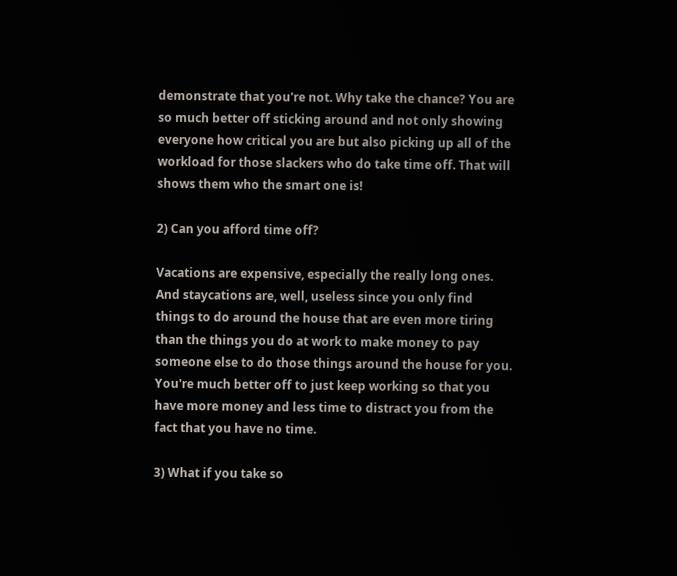demonstrate that you're not. Why take the chance? You are so much better off sticking around and not only showing everyone how critical you are but also picking up all of the workload for those slackers who do take time off. That will shows them who the smart one is!

2) Can you afford time off?

Vacations are expensive, especially the really long ones. And staycations are, well, useless since you only find things to do around the house that are even more tiring than the things you do at work to make money to pay someone else to do those things around the house for you. You're much better off to just keep working so that you have more money and less time to distract you from the fact that you have no time.

3) What if you take so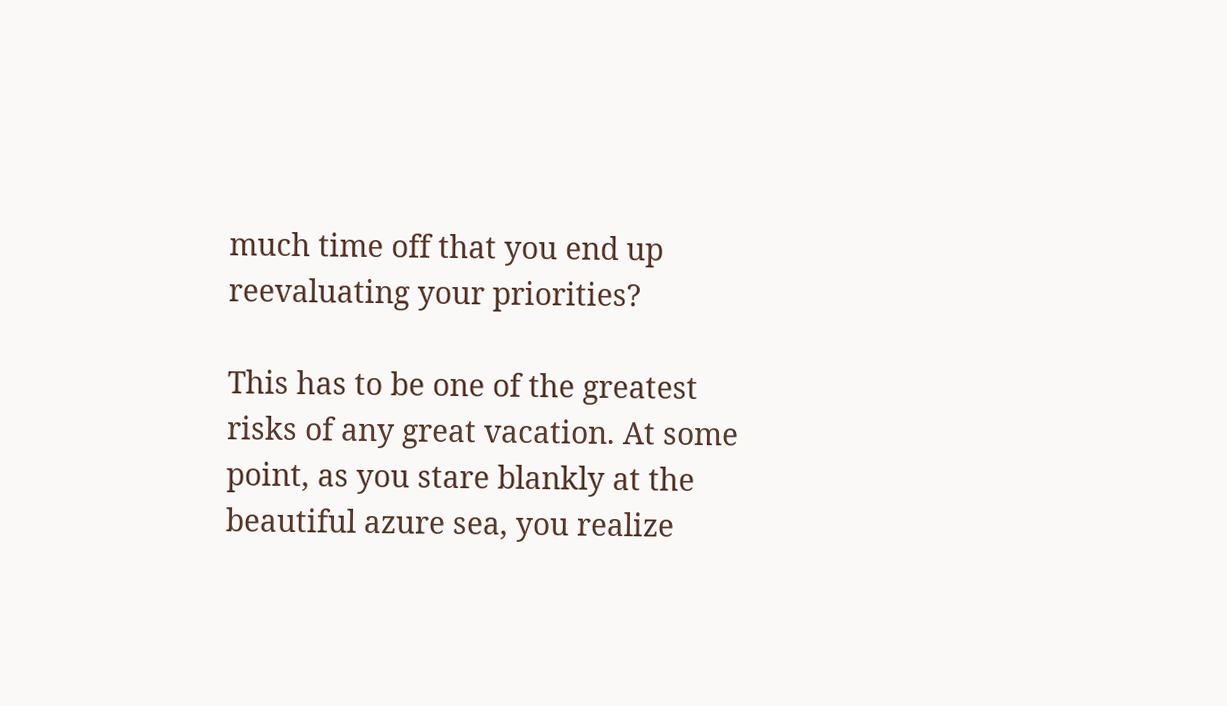much time off that you end up reevaluating your priorities?

This has to be one of the greatest risks of any great vacation. At some point, as you stare blankly at the beautiful azure sea, you realize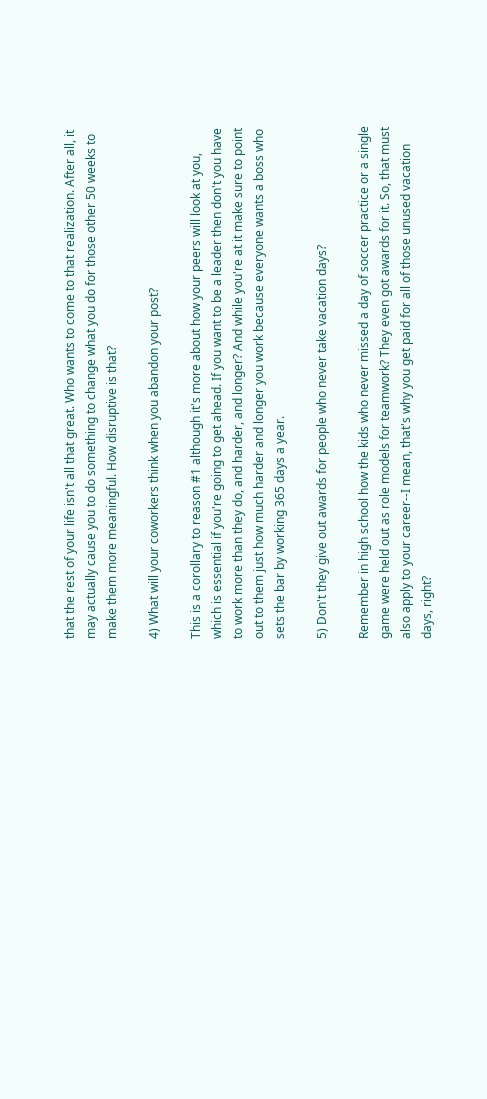that the rest of your life isn't all that great. Who wants to come to that realization. After all, it may actually cause you to do something to change what you do for those other 50 weeks to make them more meaningful. How disruptive is that?

4) What will your coworkers think when you abandon your post?

This is a corollary to reason #1 although it's more about how your peers will look at you, which is essential if you're going to get ahead. If you want to be a leader then don't you have to work more than they do, and harder, and longer? And while you're at it make sure to point out to them just how much harder and longer you work because everyone wants a boss who sets the bar by working 365 days a year.

5) Don't they give out awards for people who never take vacation days?

Remember in high school how the kids who never missed a day of soccer practice or a single game were held out as role models for teamwork? They even got awards for it. So, that must also apply to your career--I mean, that's why you get paid for all of those unused vacation days, right?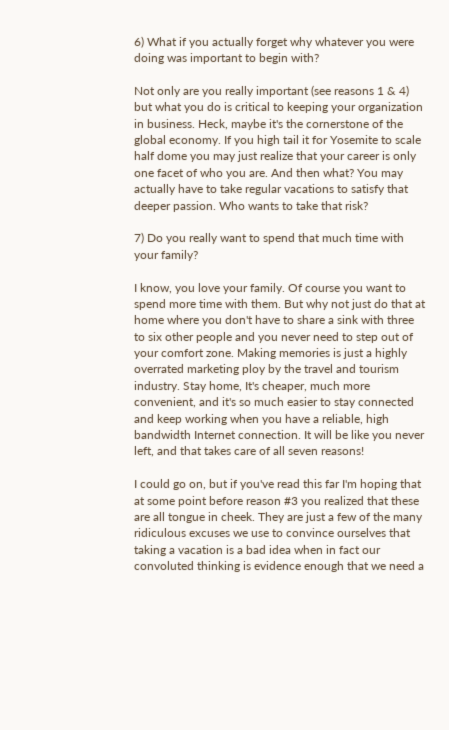6) What if you actually forget why whatever you were doing was important to begin with?

Not only are you really important (see reasons 1 & 4) but what you do is critical to keeping your organization in business. Heck, maybe it's the cornerstone of the global economy. If you high tail it for Yosemite to scale half dome you may just realize that your career is only one facet of who you are. And then what? You may actually have to take regular vacations to satisfy that deeper passion. Who wants to take that risk?

7) Do you really want to spend that much time with your family?

I know, you love your family. Of course you want to spend more time with them. But why not just do that at home where you don't have to share a sink with three to six other people and you never need to step out of your comfort zone. Making memories is just a highly overrated marketing ploy by the travel and tourism industry. Stay home, It's cheaper, much more convenient, and it's so much easier to stay connected and keep working when you have a reliable, high bandwidth Internet connection. It will be like you never left, and that takes care of all seven reasons!

I could go on, but if you've read this far I'm hoping that at some point before reason #3 you realized that these are all tongue in cheek. They are just a few of the many ridiculous excuses we use to convince ourselves that taking a vacation is a bad idea when in fact our convoluted thinking is evidence enough that we need a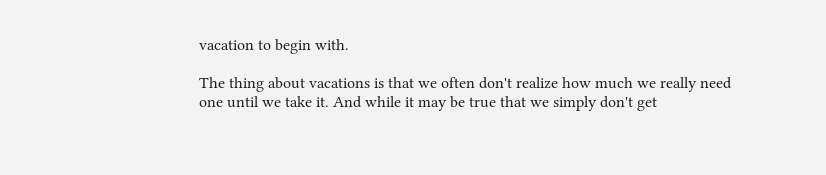vacation to begin with.

The thing about vacations is that we often don't realize how much we really need one until we take it. And while it may be true that we simply don't get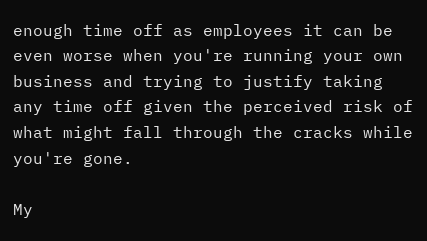enough time off as employees it can be even worse when you're running your own business and trying to justify taking any time off given the perceived risk of what might fall through the cracks while you're gone.

My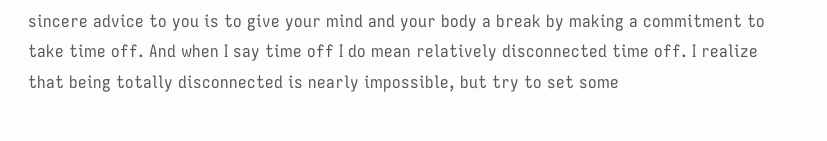sincere advice to you is to give your mind and your body a break by making a commitment to take time off. And when I say time off I do mean relatively disconnected time off. I realize that being totally disconnected is nearly impossible, but try to set some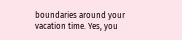boundaries around your vacation time. Yes, you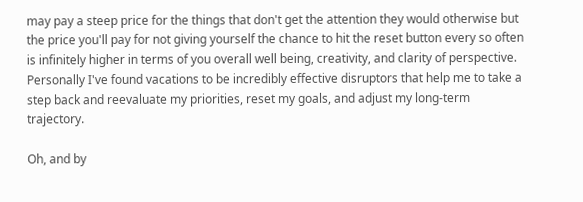may pay a steep price for the things that don't get the attention they would otherwise but the price you'll pay for not giving yourself the chance to hit the reset button every so often is infinitely higher in terms of you overall well being, creativity, and clarity of perspective. Personally I've found vacations to be incredibly effective disruptors that help me to take a step back and reevaluate my priorities, reset my goals, and adjust my long-term trajectory.

Oh, and by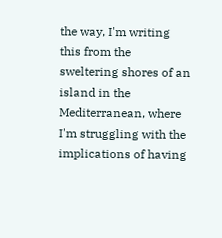the way, I'm writing this from the sweltering shores of an island in the Mediterranean, where I'm struggling with the implications of having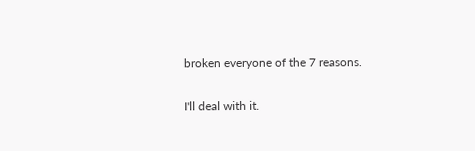broken everyone of the 7 reasons.

I'll deal with it.